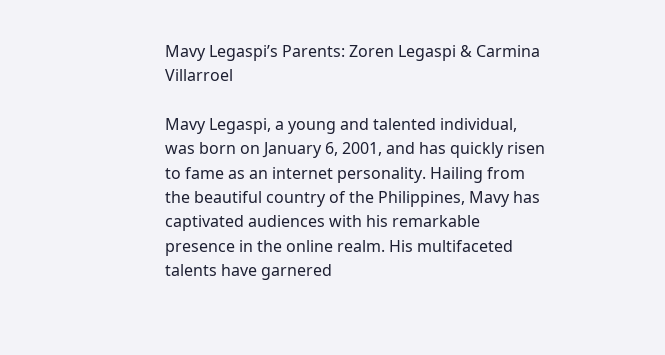Mavy Legaspi’s Parents: Zoren Legaspi & Carmina Villarroel

Mavy Legaspi, a young and talented individual, was born on January 6, 2001, and has quickly risen to fame as an internet personality. Hailing from the beautiful country of the Philippines, Mavy has captivated audiences with his remarkable presence in the online realm. His multifaceted talents have garnered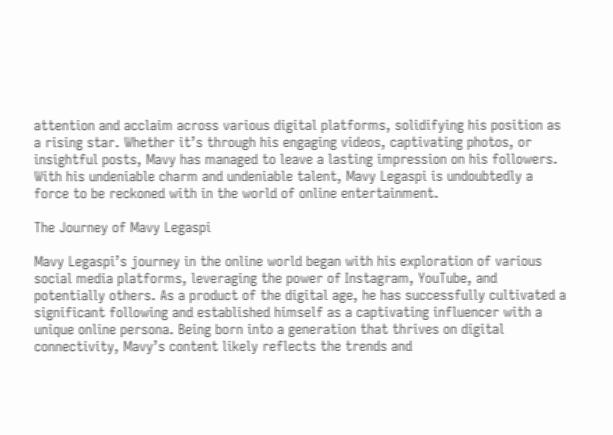attention and acclaim across various digital platforms, solidifying his position as a rising star. Whether it’s through his engaging videos, captivating photos, or insightful posts, Mavy has managed to leave a lasting impression on his followers. With his undeniable charm and undeniable talent, Mavy Legaspi is undoubtedly a force to be reckoned with in the world of online entertainment.

The Journey of Mavy Legaspi

Mavy Legaspi’s journey in the online world began with his exploration of various social media platforms, leveraging the power of Instagram, YouTube, and potentially others. As a product of the digital age, he has successfully cultivated a significant following and established himself as a captivating influencer with a unique online persona. Being born into a generation that thrives on digital connectivity, Mavy’s content likely reflects the trends and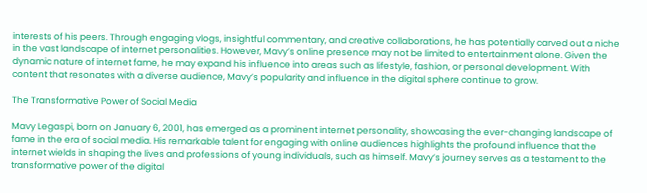interests of his peers. Through engaging vlogs, insightful commentary, and creative collaborations, he has potentially carved out a niche in the vast landscape of internet personalities. However, Mavy’s online presence may not be limited to entertainment alone. Given the dynamic nature of internet fame, he may expand his influence into areas such as lifestyle, fashion, or personal development. With content that resonates with a diverse audience, Mavy’s popularity and influence in the digital sphere continue to grow.

The Transformative Power of Social Media

Mavy Legaspi, born on January 6, 2001, has emerged as a prominent internet personality, showcasing the ever-changing landscape of fame in the era of social media. His remarkable talent for engaging with online audiences highlights the profound influence that the internet wields in shaping the lives and professions of young individuals, such as himself. Mavy’s journey serves as a testament to the transformative power of the digital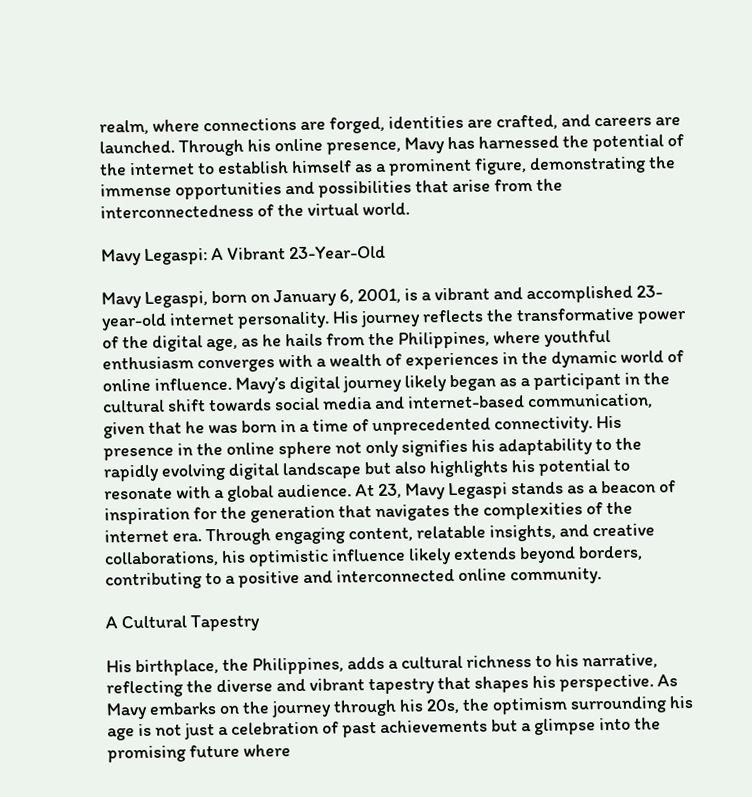realm, where connections are forged, identities are crafted, and careers are launched. Through his online presence, Mavy has harnessed the potential of the internet to establish himself as a prominent figure, demonstrating the immense opportunities and possibilities that arise from the interconnectedness of the virtual world.

Mavy Legaspi: A Vibrant 23-Year-Old

Mavy Legaspi, born on January 6, 2001, is a vibrant and accomplished 23-year-old internet personality. His journey reflects the transformative power of the digital age, as he hails from the Philippines, where youthful enthusiasm converges with a wealth of experiences in the dynamic world of online influence. Mavy’s digital journey likely began as a participant in the cultural shift towards social media and internet-based communication, given that he was born in a time of unprecedented connectivity. His presence in the online sphere not only signifies his adaptability to the rapidly evolving digital landscape but also highlights his potential to resonate with a global audience. At 23, Mavy Legaspi stands as a beacon of inspiration for the generation that navigates the complexities of the internet era. Through engaging content, relatable insights, and creative collaborations, his optimistic influence likely extends beyond borders, contributing to a positive and interconnected online community.

A Cultural Tapestry

His birthplace, the Philippines, adds a cultural richness to his narrative, reflecting the diverse and vibrant tapestry that shapes his perspective. As Mavy embarks on the journey through his 20s, the optimism surrounding his age is not just a celebration of past achievements but a glimpse into the promising future where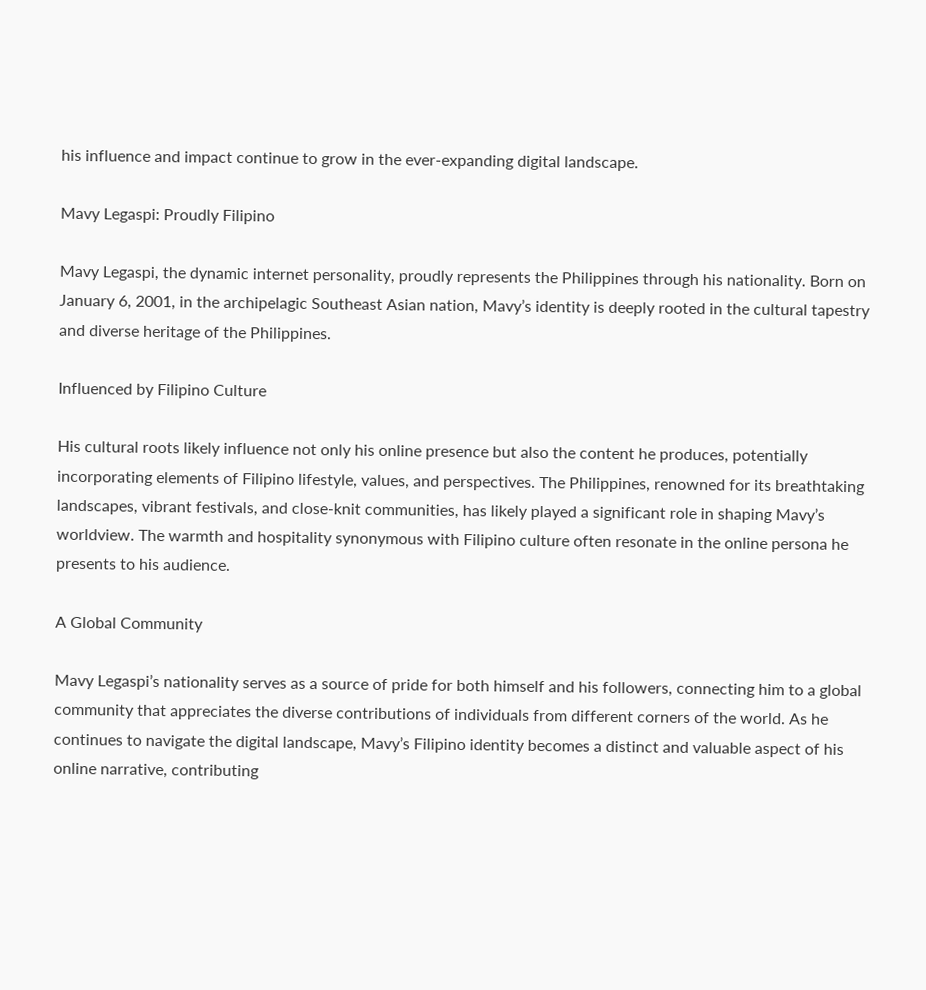his influence and impact continue to grow in the ever-expanding digital landscape.

Mavy Legaspi: Proudly Filipino

Mavy Legaspi, the dynamic internet personality, proudly represents the Philippines through his nationality. Born on January 6, 2001, in the archipelagic Southeast Asian nation, Mavy’s identity is deeply rooted in the cultural tapestry and diverse heritage of the Philippines.

Influenced by Filipino Culture

His cultural roots likely influence not only his online presence but also the content he produces, potentially incorporating elements of Filipino lifestyle, values, and perspectives. The Philippines, renowned for its breathtaking landscapes, vibrant festivals, and close-knit communities, has likely played a significant role in shaping Mavy’s worldview. The warmth and hospitality synonymous with Filipino culture often resonate in the online persona he presents to his audience.

A Global Community

Mavy Legaspi’s nationality serves as a source of pride for both himself and his followers, connecting him to a global community that appreciates the diverse contributions of individuals from different corners of the world. As he continues to navigate the digital landscape, Mavy’s Filipino identity becomes a distinct and valuable aspect of his online narrative, contributing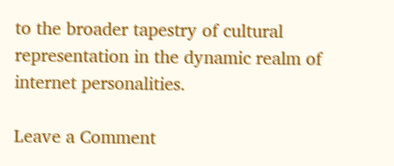to the broader tapestry of cultural representation in the dynamic realm of internet personalities.

Leave a Comment